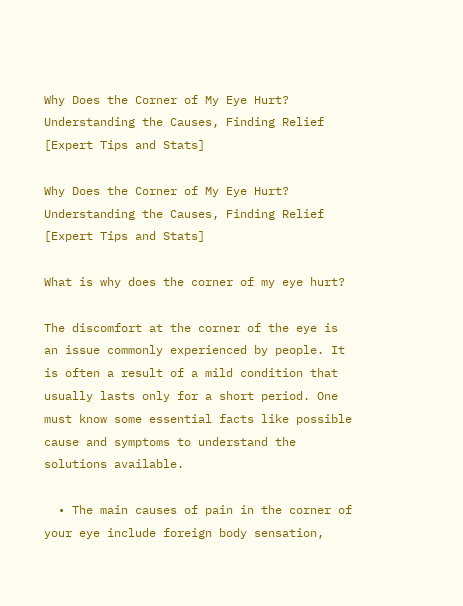Why Does the Corner of My Eye Hurt? Understanding the Causes, Finding Relief [Expert Tips and Stats]

Why Does the Corner of My Eye Hurt? Understanding the Causes, Finding Relief [Expert Tips and Stats]

What is why does the corner of my eye hurt?

The discomfort at the corner of the eye is an issue commonly experienced by people. It is often a result of a mild condition that usually lasts only for a short period. One must know some essential facts like possible cause and symptoms to understand the solutions available.

  • The main causes of pain in the corner of your eye include foreign body sensation,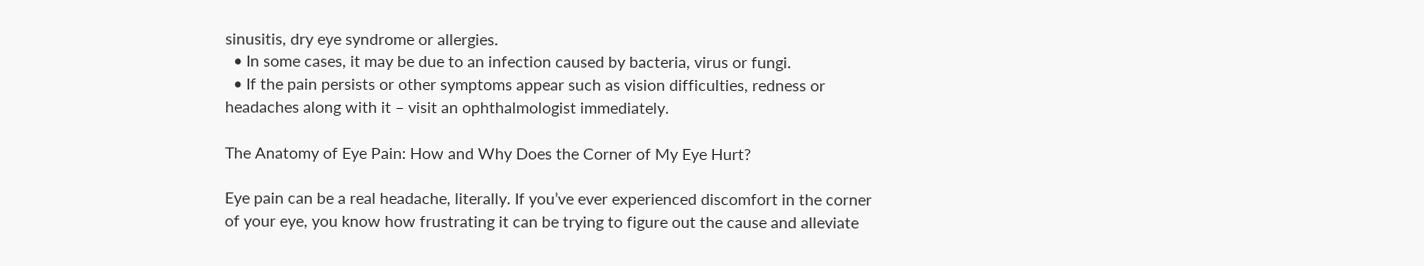sinusitis, dry eye syndrome or allergies.
  • In some cases, it may be due to an infection caused by bacteria, virus or fungi.
  • If the pain persists or other symptoms appear such as vision difficulties, redness or headaches along with it – visit an ophthalmologist immediately.

The Anatomy of Eye Pain: How and Why Does the Corner of My Eye Hurt?

Eye pain can be a real headache, literally. If you’ve ever experienced discomfort in the corner of your eye, you know how frustrating it can be trying to figure out the cause and alleviate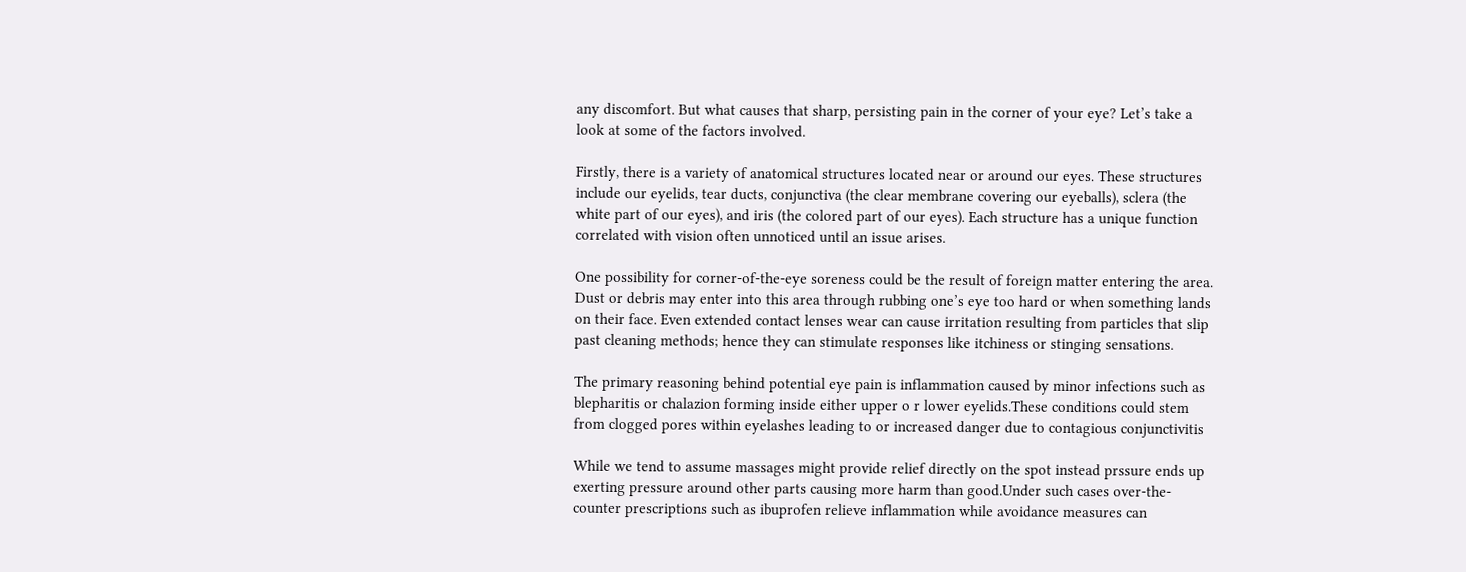any discomfort. But what causes that sharp, persisting pain in the corner of your eye? Let’s take a look at some of the factors involved.

Firstly, there is a variety of anatomical structures located near or around our eyes. These structures include our eyelids, tear ducts, conjunctiva (the clear membrane covering our eyeballs), sclera (the white part of our eyes), and iris (the colored part of our eyes). Each structure has a unique function correlated with vision often unnoticed until an issue arises.

One possibility for corner-of-the-eye soreness could be the result of foreign matter entering the area. Dust or debris may enter into this area through rubbing one’s eye too hard or when something lands on their face. Even extended contact lenses wear can cause irritation resulting from particles that slip past cleaning methods; hence they can stimulate responses like itchiness or stinging sensations.

The primary reasoning behind potential eye pain is inflammation caused by minor infections such as blepharitis or chalazion forming inside either upper o r lower eyelids.These conditions could stem from clogged pores within eyelashes leading to or increased danger due to contagious conjunctivitis

While we tend to assume massages might provide relief directly on the spot instead prssure ends up exerting pressure around other parts causing more harm than good.Under such cases over-the-counter prescriptions such as ibuprofen relieve inflammation while avoidance measures can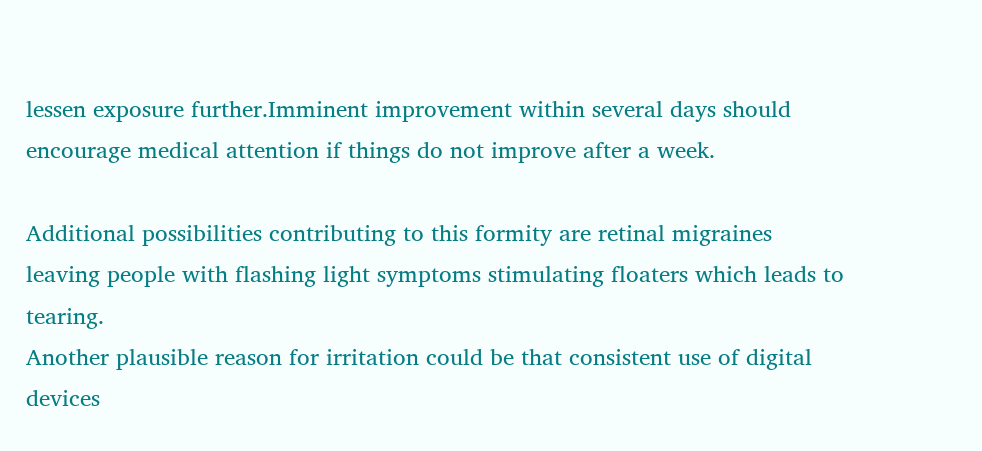lessen exposure further.Imminent improvement within several days should encourage medical attention if things do not improve after a week.

Additional possibilities contributing to this formity are retinal migraines leaving people with flashing light symptoms stimulating floaters which leads to tearing.
Another plausible reason for irritation could be that consistent use of digital devices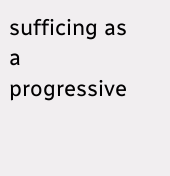sufficing as a progressive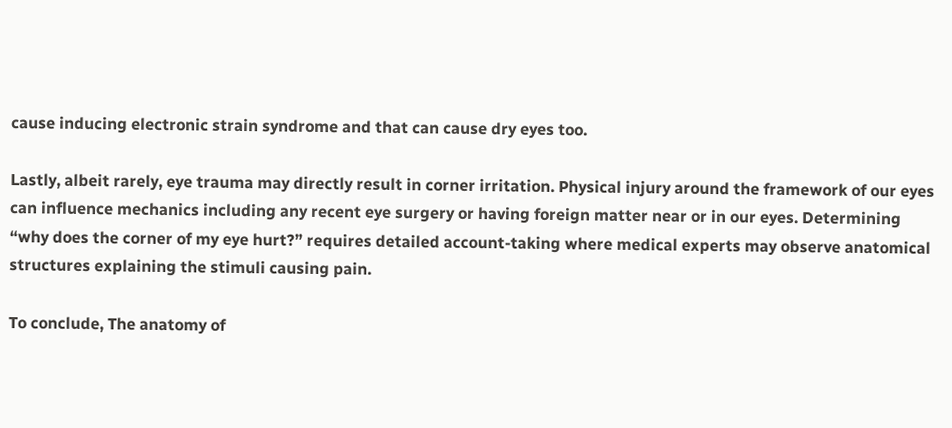cause inducing electronic strain syndrome and that can cause dry eyes too.

Lastly, albeit rarely, eye trauma may directly result in corner irritation. Physical injury around the framework of our eyes can influence mechanics including any recent eye surgery or having foreign matter near or in our eyes. Determining “why does the corner of my eye hurt?” requires detailed account-taking where medical experts may observe anatomical structures explaining the stimuli causing pain.

To conclude, The anatomy of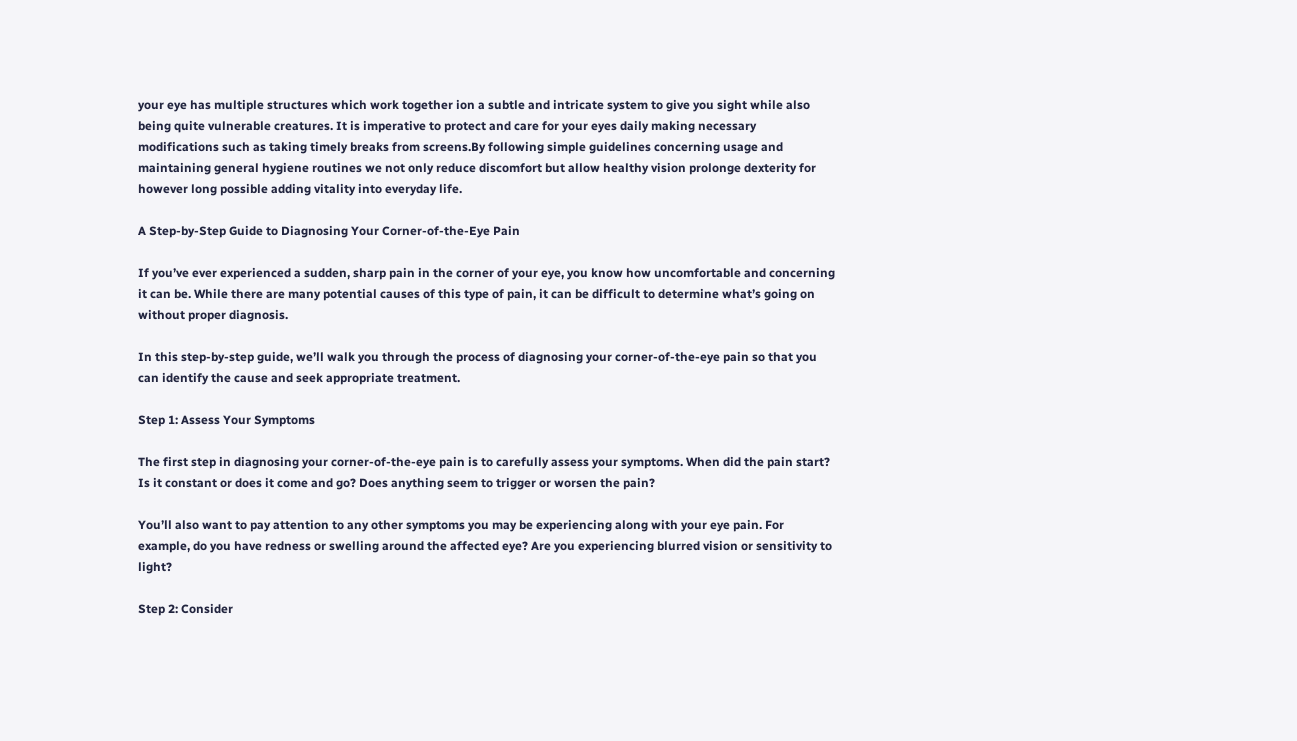your eye has multiple structures which work together ion a subtle and intricate system to give you sight while also being quite vulnerable creatures. It is imperative to protect and care for your eyes daily making necessary modifications such as taking timely breaks from screens.By following simple guidelines concerning usage and maintaining general hygiene routines we not only reduce discomfort but allow healthy vision prolonge dexterity for however long possible adding vitality into everyday life.

A Step-by-Step Guide to Diagnosing Your Corner-of-the-Eye Pain

If you’ve ever experienced a sudden, sharp pain in the corner of your eye, you know how uncomfortable and concerning it can be. While there are many potential causes of this type of pain, it can be difficult to determine what’s going on without proper diagnosis.

In this step-by-step guide, we’ll walk you through the process of diagnosing your corner-of-the-eye pain so that you can identify the cause and seek appropriate treatment.

Step 1: Assess Your Symptoms

The first step in diagnosing your corner-of-the-eye pain is to carefully assess your symptoms. When did the pain start? Is it constant or does it come and go? Does anything seem to trigger or worsen the pain?

You’ll also want to pay attention to any other symptoms you may be experiencing along with your eye pain. For example, do you have redness or swelling around the affected eye? Are you experiencing blurred vision or sensitivity to light?

Step 2: Consider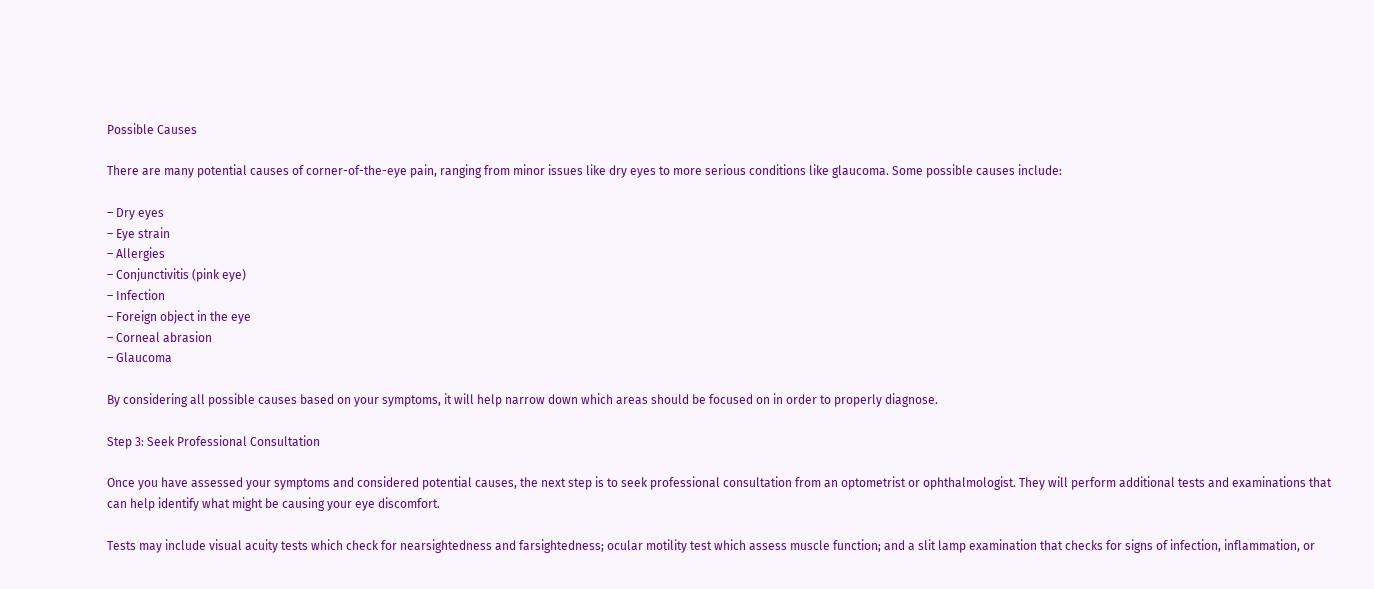Possible Causes

There are many potential causes of corner-of-the-eye pain, ranging from minor issues like dry eyes to more serious conditions like glaucoma. Some possible causes include:

– Dry eyes
– Eye strain
– Allergies
– Conjunctivitis (pink eye)
– Infection
– Foreign object in the eye
– Corneal abrasion
– Glaucoma

By considering all possible causes based on your symptoms, it will help narrow down which areas should be focused on in order to properly diagnose.

Step 3: Seek Professional Consultation

Once you have assessed your symptoms and considered potential causes, the next step is to seek professional consultation from an optometrist or ophthalmologist. They will perform additional tests and examinations that can help identify what might be causing your eye discomfort.

Tests may include visual acuity tests which check for nearsightedness and farsightedness; ocular motility test which assess muscle function; and a slit lamp examination that checks for signs of infection, inflammation, or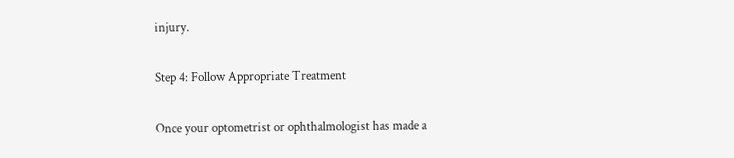injury.

Step 4: Follow Appropriate Treatment

Once your optometrist or ophthalmologist has made a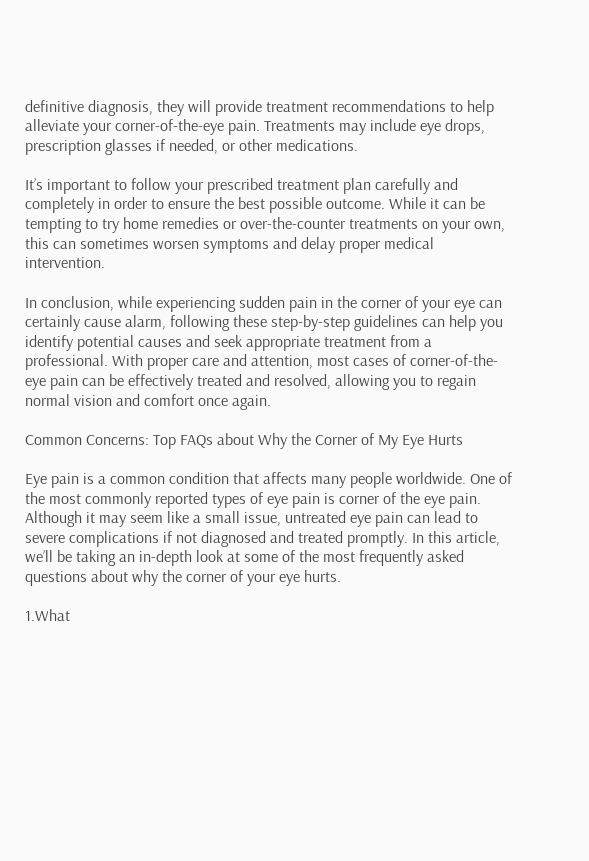definitive diagnosis, they will provide treatment recommendations to help alleviate your corner-of-the-eye pain. Treatments may include eye drops, prescription glasses if needed, or other medications.

It’s important to follow your prescribed treatment plan carefully and completely in order to ensure the best possible outcome. While it can be tempting to try home remedies or over-the-counter treatments on your own, this can sometimes worsen symptoms and delay proper medical intervention.

In conclusion, while experiencing sudden pain in the corner of your eye can certainly cause alarm, following these step-by-step guidelines can help you identify potential causes and seek appropriate treatment from a professional. With proper care and attention, most cases of corner-of-the-eye pain can be effectively treated and resolved, allowing you to regain normal vision and comfort once again.

Common Concerns: Top FAQs about Why the Corner of My Eye Hurts

Eye pain is a common condition that affects many people worldwide. One of the most commonly reported types of eye pain is corner of the eye pain. Although it may seem like a small issue, untreated eye pain can lead to severe complications if not diagnosed and treated promptly. In this article, we’ll be taking an in-depth look at some of the most frequently asked questions about why the corner of your eye hurts.

1.What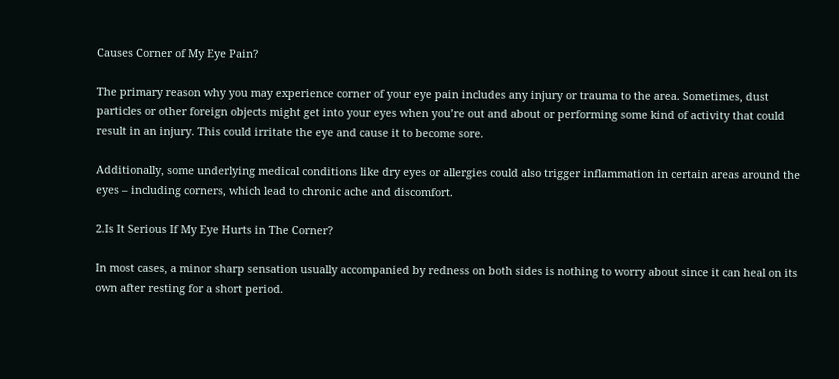Causes Corner of My Eye Pain?

The primary reason why you may experience corner of your eye pain includes any injury or trauma to the area. Sometimes, dust particles or other foreign objects might get into your eyes when you’re out and about or performing some kind of activity that could result in an injury. This could irritate the eye and cause it to become sore.

Additionally, some underlying medical conditions like dry eyes or allergies could also trigger inflammation in certain areas around the eyes – including corners, which lead to chronic ache and discomfort.

2.Is It Serious If My Eye Hurts in The Corner?

In most cases, a minor sharp sensation usually accompanied by redness on both sides is nothing to worry about since it can heal on its own after resting for a short period.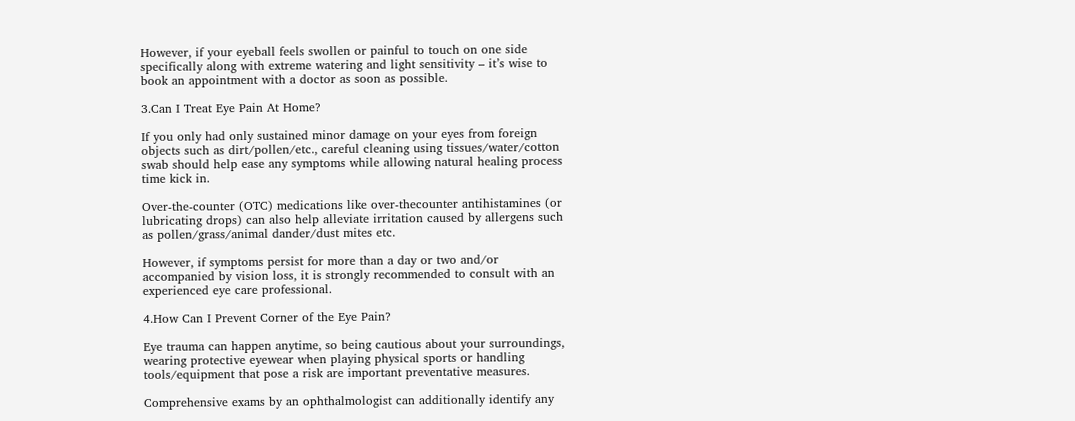However, if your eyeball feels swollen or painful to touch on one side specifically along with extreme watering and light sensitivity – it’s wise to book an appointment with a doctor as soon as possible.

3.Can I Treat Eye Pain At Home?

If you only had only sustained minor damage on your eyes from foreign objects such as dirt/pollen/etc., careful cleaning using tissues/water/cotton swab should help ease any symptoms while allowing natural healing process time kick in.

Over-the-counter (OTC) medications like over-thecounter antihistamines (or lubricating drops) can also help alleviate irritation caused by allergens such as pollen/grass/animal dander/dust mites etc.

However, if symptoms persist for more than a day or two and/or accompanied by vision loss, it is strongly recommended to consult with an experienced eye care professional.

4.How Can I Prevent Corner of the Eye Pain?

Eye trauma can happen anytime, so being cautious about your surroundings, wearing protective eyewear when playing physical sports or handling tools/equipment that pose a risk are important preventative measures.

Comprehensive exams by an ophthalmologist can additionally identify any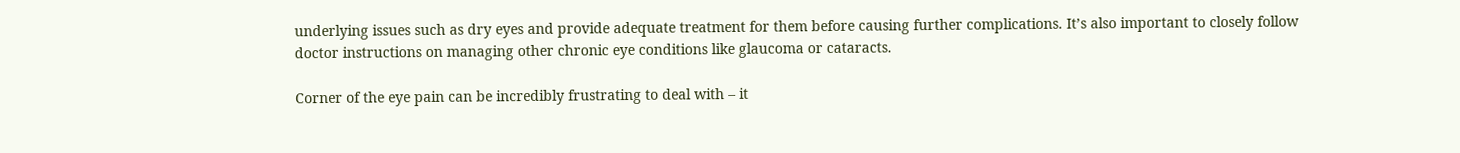underlying issues such as dry eyes and provide adequate treatment for them before causing further complications. It’s also important to closely follow doctor instructions on managing other chronic eye conditions like glaucoma or cataracts.

Corner of the eye pain can be incredibly frustrating to deal with – it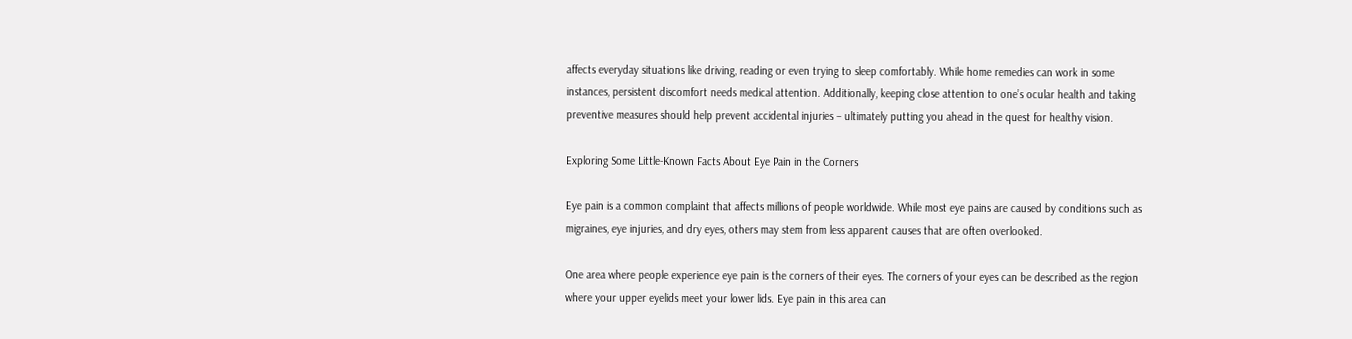affects everyday situations like driving, reading or even trying to sleep comfortably. While home remedies can work in some instances, persistent discomfort needs medical attention. Additionally, keeping close attention to one’s ocular health and taking preventive measures should help prevent accidental injuries – ultimately putting you ahead in the quest for healthy vision.

Exploring Some Little-Known Facts About Eye Pain in the Corners

Eye pain is a common complaint that affects millions of people worldwide. While most eye pains are caused by conditions such as migraines, eye injuries, and dry eyes, others may stem from less apparent causes that are often overlooked.

One area where people experience eye pain is the corners of their eyes. The corners of your eyes can be described as the region where your upper eyelids meet your lower lids. Eye pain in this area can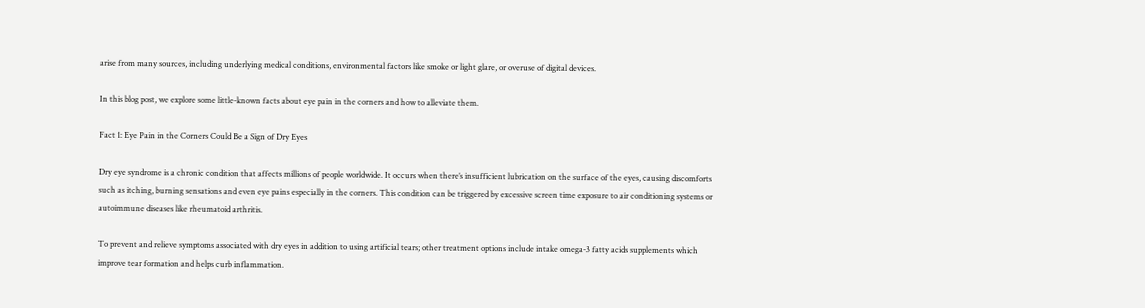arise from many sources, including underlying medical conditions, environmental factors like smoke or light glare, or overuse of digital devices.

In this blog post, we explore some little-known facts about eye pain in the corners and how to alleviate them.

Fact 1: Eye Pain in the Corners Could Be a Sign of Dry Eyes

Dry eye syndrome is a chronic condition that affects millions of people worldwide. It occurs when there’s insufficient lubrication on the surface of the eyes, causing discomforts such as itching, burning sensations and even eye pains especially in the corners. This condition can be triggered by excessive screen time exposure to air conditioning systems or autoimmune diseases like rheumatoid arthritis.

To prevent and relieve symptoms associated with dry eyes in addition to using artificial tears; other treatment options include intake omega-3 fatty acids supplements which improve tear formation and helps curb inflammation.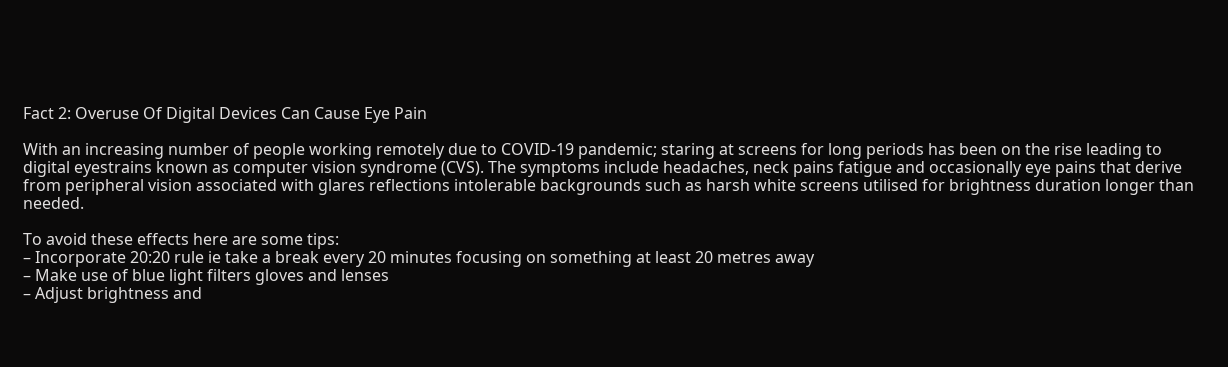Fact 2: Overuse Of Digital Devices Can Cause Eye Pain

With an increasing number of people working remotely due to COVID-19 pandemic; staring at screens for long periods has been on the rise leading to digital eyestrains known as computer vision syndrome (CVS). The symptoms include headaches, neck pains fatigue and occasionally eye pains that derive from peripheral vision associated with glares reflections intolerable backgrounds such as harsh white screens utilised for brightness duration longer than needed.

To avoid these effects here are some tips:
– Incorporate 20:20 rule ie take a break every 20 minutes focusing on something at least 20 metres away
– Make use of blue light filters gloves and lenses
– Adjust brightness and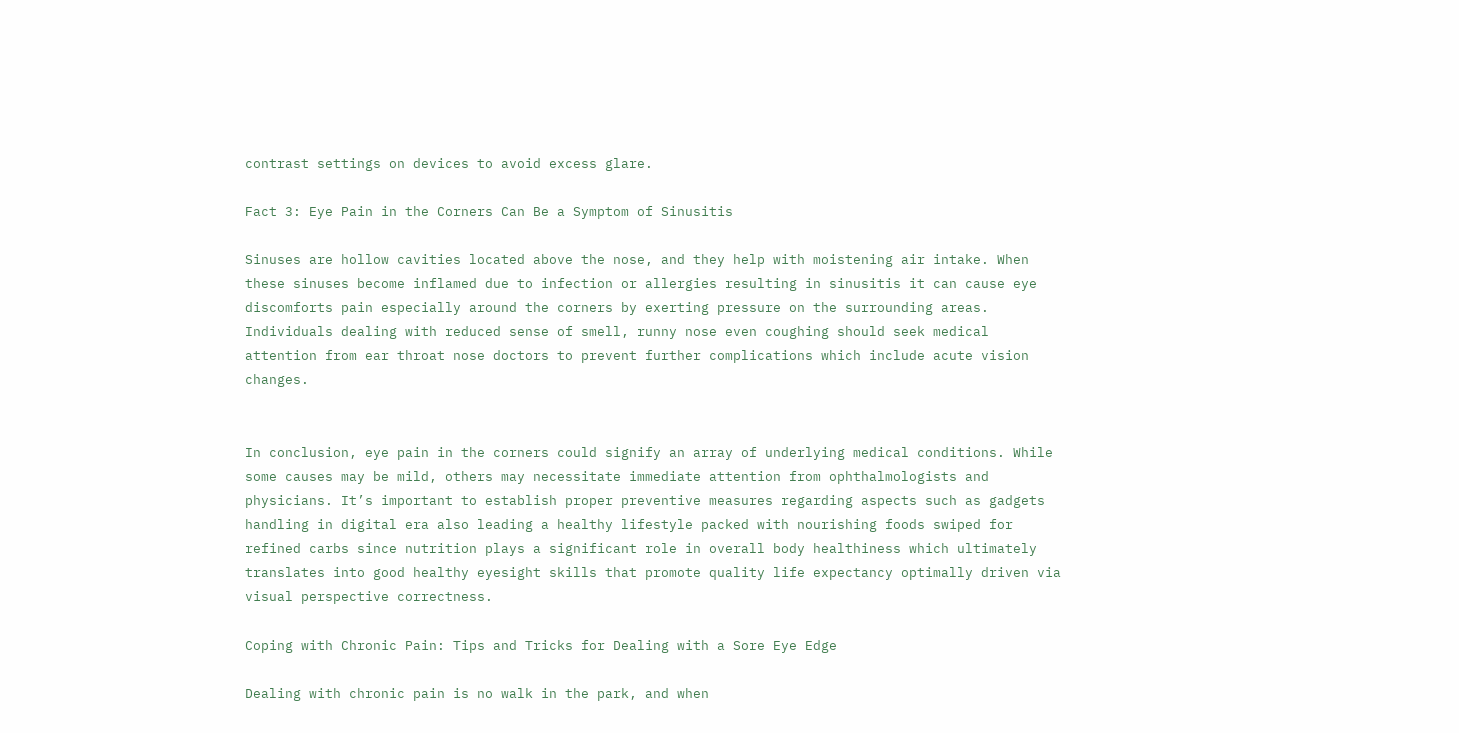contrast settings on devices to avoid excess glare.

Fact 3: Eye Pain in the Corners Can Be a Symptom of Sinusitis

Sinuses are hollow cavities located above the nose, and they help with moistening air intake. When these sinuses become inflamed due to infection or allergies resulting in sinusitis it can cause eye discomforts pain especially around the corners by exerting pressure on the surrounding areas. Individuals dealing with reduced sense of smell, runny nose even coughing should seek medical attention from ear throat nose doctors to prevent further complications which include acute vision changes.


In conclusion, eye pain in the corners could signify an array of underlying medical conditions. While some causes may be mild, others may necessitate immediate attention from ophthalmologists and physicians. It’s important to establish proper preventive measures regarding aspects such as gadgets handling in digital era also leading a healthy lifestyle packed with nourishing foods swiped for refined carbs since nutrition plays a significant role in overall body healthiness which ultimately translates into good healthy eyesight skills that promote quality life expectancy optimally driven via visual perspective correctness.

Coping with Chronic Pain: Tips and Tricks for Dealing with a Sore Eye Edge

Dealing with chronic pain is no walk in the park, and when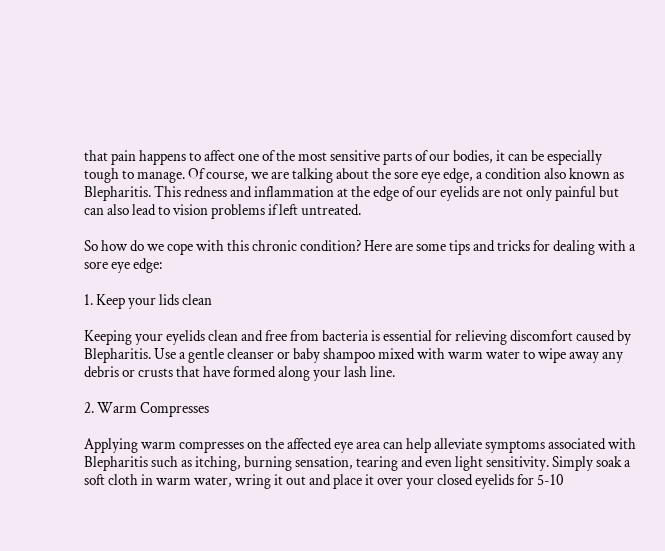that pain happens to affect one of the most sensitive parts of our bodies, it can be especially tough to manage. Of course, we are talking about the sore eye edge, a condition also known as Blepharitis. This redness and inflammation at the edge of our eyelids are not only painful but can also lead to vision problems if left untreated.

So how do we cope with this chronic condition? Here are some tips and tricks for dealing with a sore eye edge:

1. Keep your lids clean

Keeping your eyelids clean and free from bacteria is essential for relieving discomfort caused by Blepharitis. Use a gentle cleanser or baby shampoo mixed with warm water to wipe away any debris or crusts that have formed along your lash line.

2. Warm Compresses

Applying warm compresses on the affected eye area can help alleviate symptoms associated with Blepharitis such as itching, burning sensation, tearing and even light sensitivity. Simply soak a soft cloth in warm water, wring it out and place it over your closed eyelids for 5-10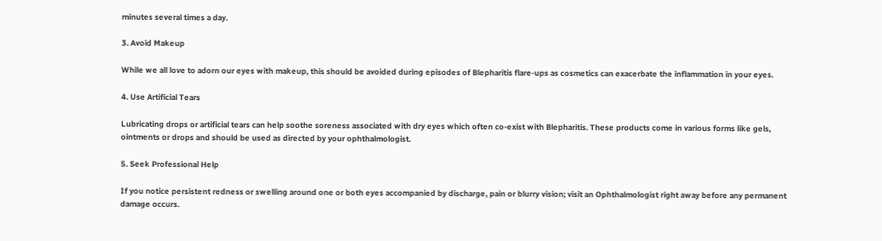minutes several times a day.

3. Avoid Makeup

While we all love to adorn our eyes with makeup, this should be avoided during episodes of Blepharitis flare-ups as cosmetics can exacerbate the inflammation in your eyes.

4. Use Artificial Tears

Lubricating drops or artificial tears can help soothe soreness associated with dry eyes which often co-exist with Blepharitis. These products come in various forms like gels, ointments or drops and should be used as directed by your ophthalmologist.

5. Seek Professional Help

If you notice persistent redness or swelling around one or both eyes accompanied by discharge, pain or blurry vision; visit an Ophthalmologist right away before any permanent damage occurs.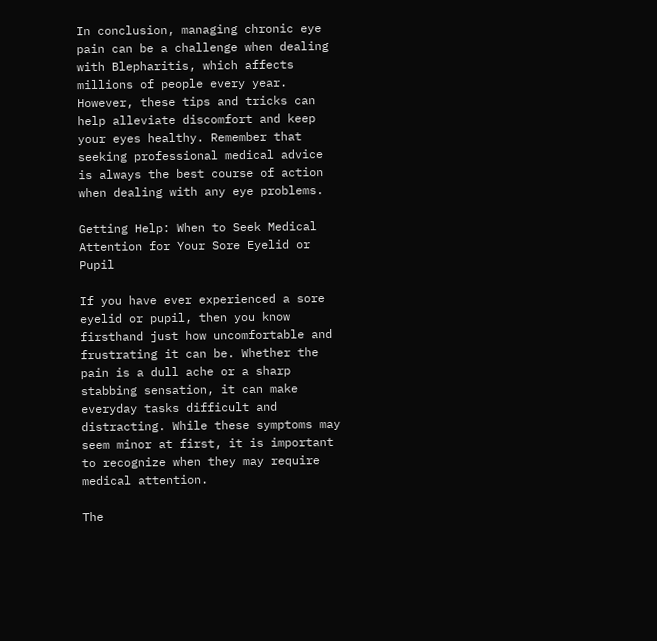In conclusion, managing chronic eye pain can be a challenge when dealing with Blepharitis, which affects millions of people every year. However, these tips and tricks can help alleviate discomfort and keep your eyes healthy. Remember that seeking professional medical advice is always the best course of action when dealing with any eye problems.

Getting Help: When to Seek Medical Attention for Your Sore Eyelid or Pupil

If you have ever experienced a sore eyelid or pupil, then you know firsthand just how uncomfortable and frustrating it can be. Whether the pain is a dull ache or a sharp stabbing sensation, it can make everyday tasks difficult and distracting. While these symptoms may seem minor at first, it is important to recognize when they may require medical attention.

The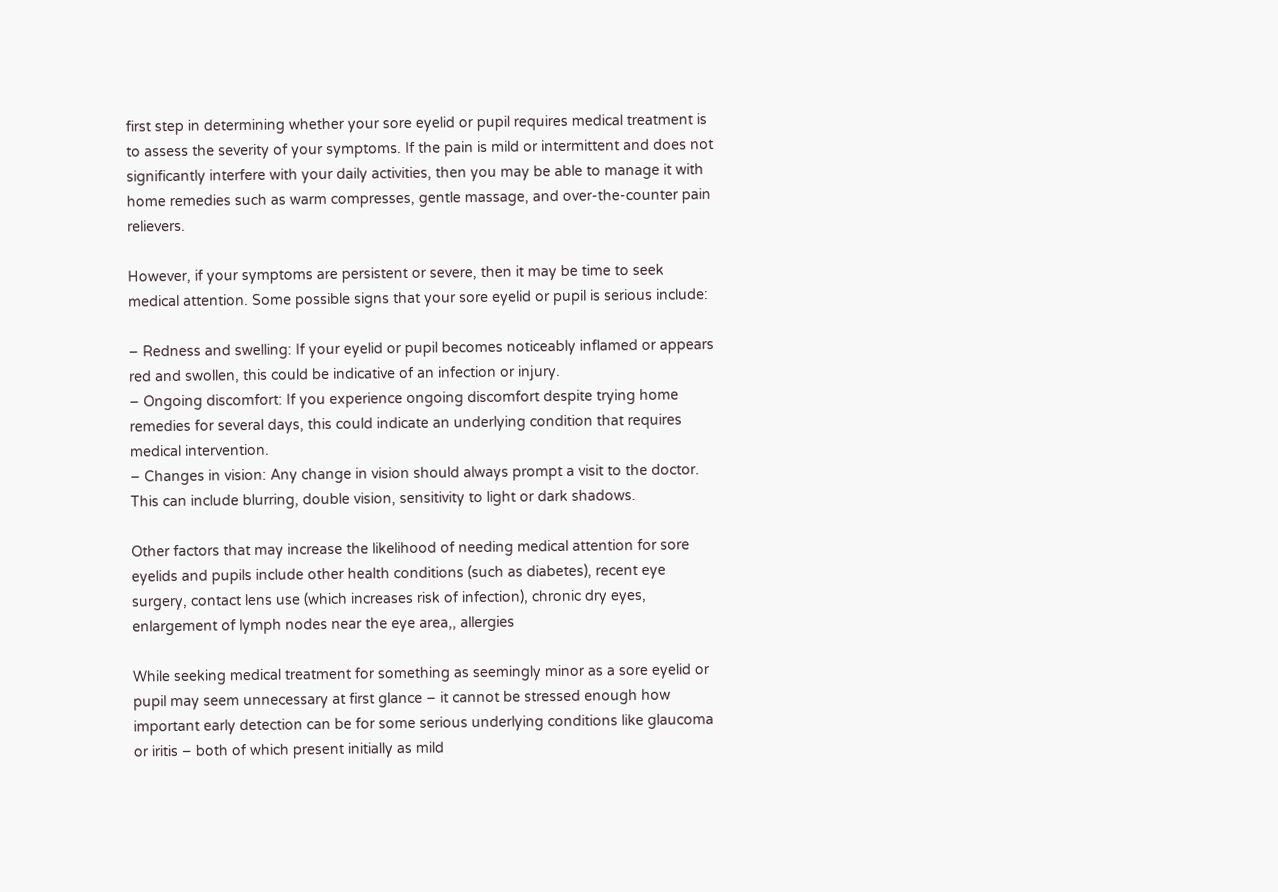first step in determining whether your sore eyelid or pupil requires medical treatment is to assess the severity of your symptoms. If the pain is mild or intermittent and does not significantly interfere with your daily activities, then you may be able to manage it with home remedies such as warm compresses, gentle massage, and over-the-counter pain relievers.

However, if your symptoms are persistent or severe, then it may be time to seek medical attention. Some possible signs that your sore eyelid or pupil is serious include:

– Redness and swelling: If your eyelid or pupil becomes noticeably inflamed or appears red and swollen, this could be indicative of an infection or injury.
– Ongoing discomfort: If you experience ongoing discomfort despite trying home remedies for several days, this could indicate an underlying condition that requires medical intervention.
– Changes in vision: Any change in vision should always prompt a visit to the doctor. This can include blurring, double vision, sensitivity to light or dark shadows.

Other factors that may increase the likelihood of needing medical attention for sore eyelids and pupils include other health conditions (such as diabetes), recent eye surgery, contact lens use (which increases risk of infection), chronic dry eyes, enlargement of lymph nodes near the eye area,, allergies

While seeking medical treatment for something as seemingly minor as a sore eyelid or pupil may seem unnecessary at first glance – it cannot be stressed enough how important early detection can be for some serious underlying conditions like glaucoma or iritis – both of which present initially as mild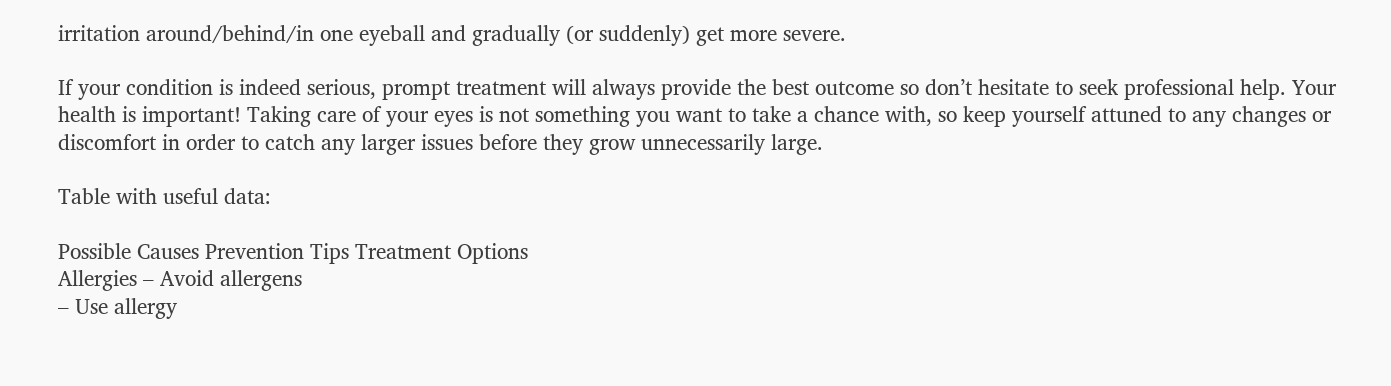irritation around/behind/in one eyeball and gradually (or suddenly) get more severe.

If your condition is indeed serious, prompt treatment will always provide the best outcome so don’t hesitate to seek professional help. Your health is important! Taking care of your eyes is not something you want to take a chance with, so keep yourself attuned to any changes or discomfort in order to catch any larger issues before they grow unnecessarily large.

Table with useful data:

Possible Causes Prevention Tips Treatment Options
Allergies – Avoid allergens
– Use allergy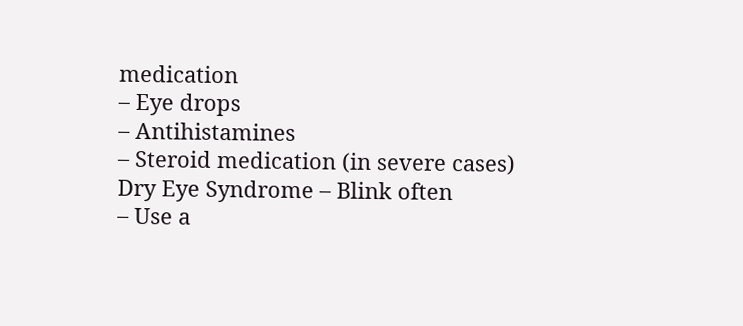medication
– Eye drops
– Antihistamines
– Steroid medication (in severe cases)
Dry Eye Syndrome – Blink often
– Use a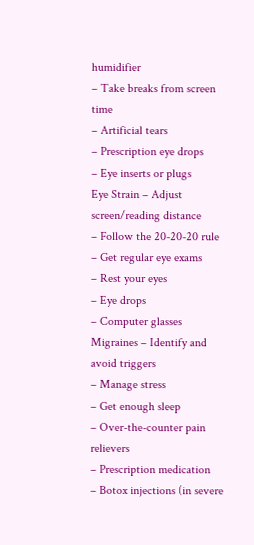humidifier
– Take breaks from screen time
– Artificial tears
– Prescription eye drops
– Eye inserts or plugs
Eye Strain – Adjust screen/reading distance
– Follow the 20-20-20 rule
– Get regular eye exams
– Rest your eyes
– Eye drops
– Computer glasses
Migraines – Identify and avoid triggers
– Manage stress
– Get enough sleep
– Over-the-counter pain relievers
– Prescription medication
– Botox injections (in severe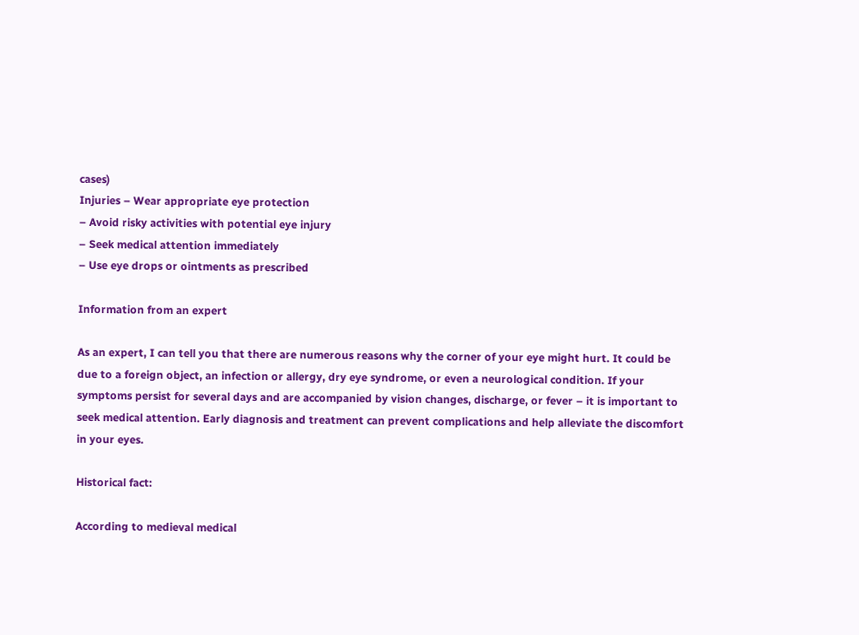cases)
Injuries – Wear appropriate eye protection
– Avoid risky activities with potential eye injury
– Seek medical attention immediately
– Use eye drops or ointments as prescribed

Information from an expert

As an expert, I can tell you that there are numerous reasons why the corner of your eye might hurt. It could be due to a foreign object, an infection or allergy, dry eye syndrome, or even a neurological condition. If your symptoms persist for several days and are accompanied by vision changes, discharge, or fever – it is important to seek medical attention. Early diagnosis and treatment can prevent complications and help alleviate the discomfort in your eyes.

Historical fact:

According to medieval medical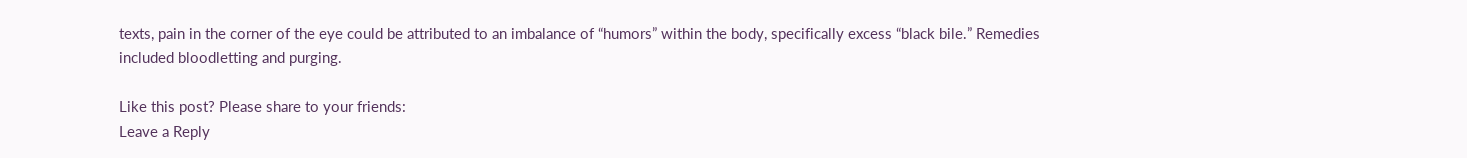texts, pain in the corner of the eye could be attributed to an imbalance of “humors” within the body, specifically excess “black bile.” Remedies included bloodletting and purging.

Like this post? Please share to your friends:
Leave a Reply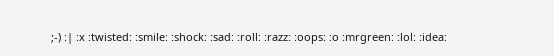;-) :| :x :twisted: :smile: :shock: :sad: :roll: :razz: :oops: :o :mrgreen: :lol: :idea: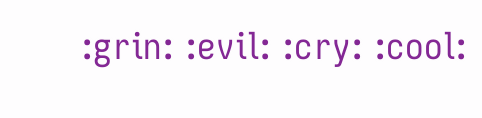:grin: :evil: :cry: :cool: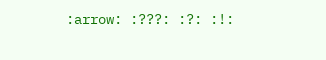:arrow: :???: :?: :!: